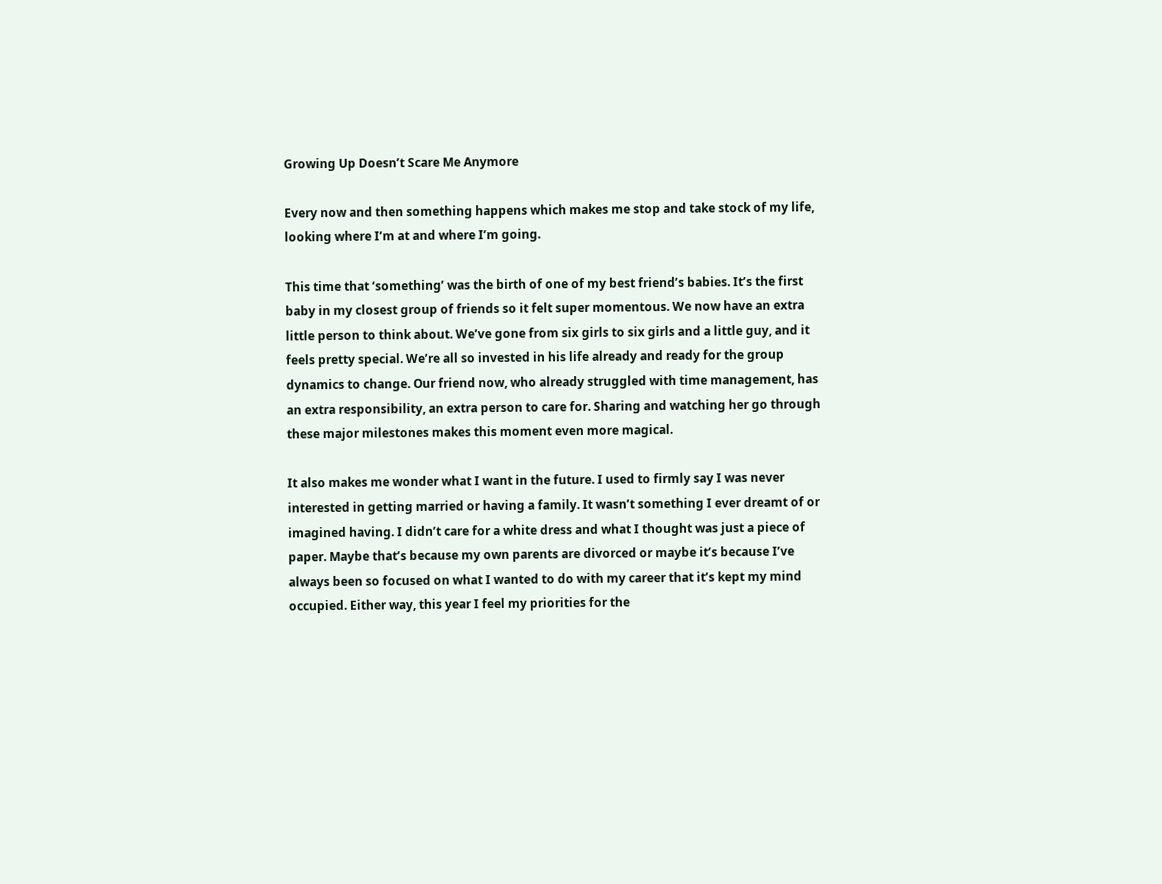Growing Up Doesn’t Scare Me Anymore

Every now and then something happens which makes me stop and take stock of my life, looking where I’m at and where I’m going.

This time that ‘something’ was the birth of one of my best friend’s babies. It’s the first baby in my closest group of friends so it felt super momentous. We now have an extra little person to think about. We’ve gone from six girls to six girls and a little guy, and it feels pretty special. We’re all so invested in his life already and ready for the group dynamics to change. Our friend now, who already struggled with time management, has an extra responsibility, an extra person to care for. Sharing and watching her go through these major milestones makes this moment even more magical.

It also makes me wonder what I want in the future. I used to firmly say I was never interested in getting married or having a family. It wasn’t something I ever dreamt of or imagined having. I didn’t care for a white dress and what I thought was just a piece of paper. Maybe that’s because my own parents are divorced or maybe it’s because I’ve always been so focused on what I wanted to do with my career that it’s kept my mind occupied. Either way, this year I feel my priorities for the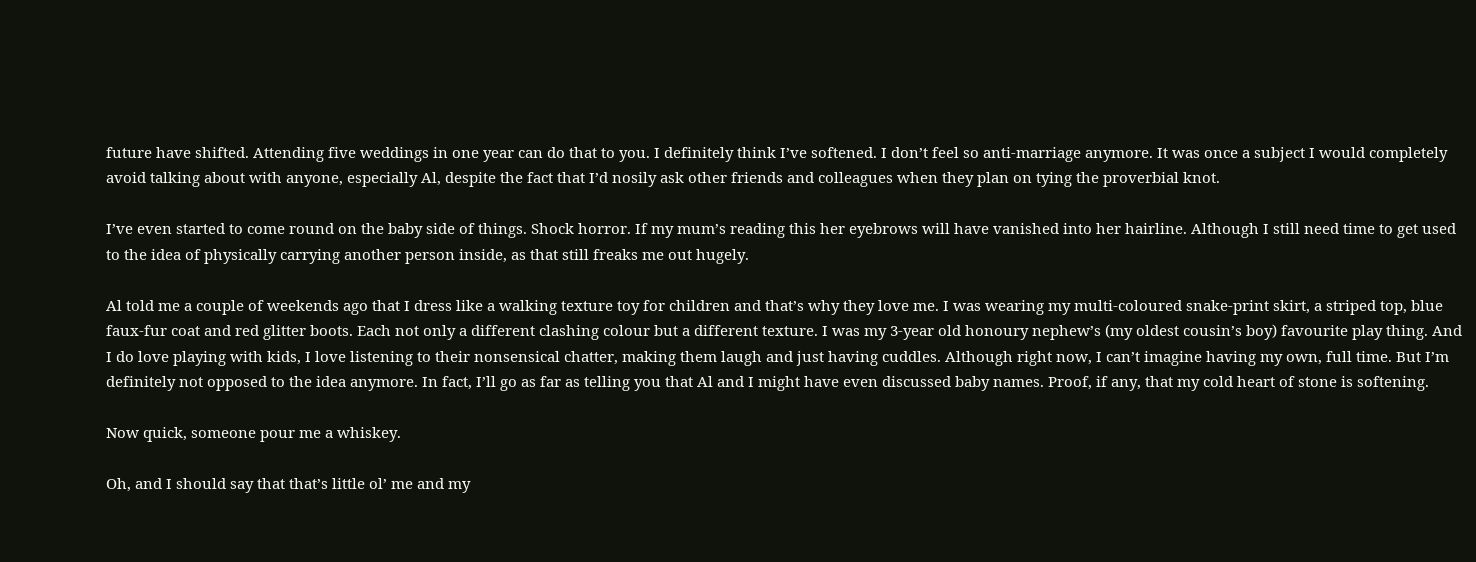future have shifted. Attending five weddings in one year can do that to you. I definitely think I’ve softened. I don’t feel so anti-marriage anymore. It was once a subject I would completely avoid talking about with anyone, especially Al, despite the fact that I’d nosily ask other friends and colleagues when they plan on tying the proverbial knot.

I’ve even started to come round on the baby side of things. Shock horror. If my mum’s reading this her eyebrows will have vanished into her hairline. Although I still need time to get used to the idea of physically carrying another person inside, as that still freaks me out hugely.

Al told me a couple of weekends ago that I dress like a walking texture toy for children and that’s why they love me. I was wearing my multi-coloured snake-print skirt, a striped top, blue faux-fur coat and red glitter boots. Each not only a different clashing colour but a different texture. I was my 3-year old honoury nephew’s (my oldest cousin’s boy) favourite play thing. And I do love playing with kids, I love listening to their nonsensical chatter, making them laugh and just having cuddles. Although right now, I can’t imagine having my own, full time. But I’m definitely not opposed to the idea anymore. In fact, I’ll go as far as telling you that Al and I might have even discussed baby names. Proof, if any, that my cold heart of stone is softening.

Now quick, someone pour me a whiskey.

Oh, and I should say that that’s little ol’ me and my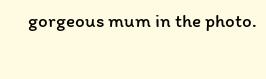gorgeous mum in the photo.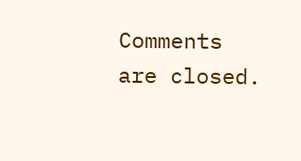Comments are closed.